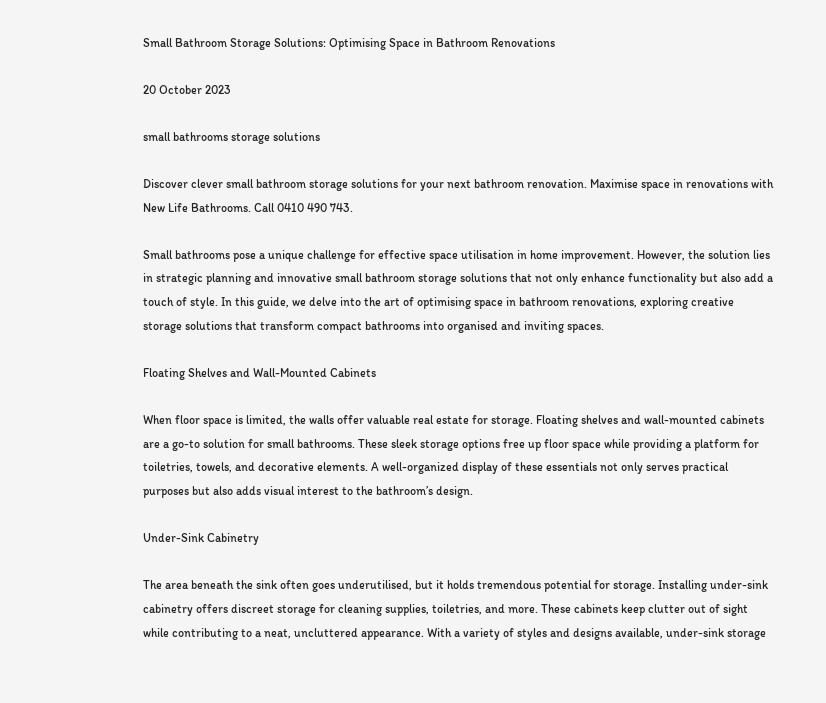Small Bathroom Storage Solutions: Optimising Space in Bathroom Renovations

20 October 2023

small bathrooms storage solutions

Discover clever small bathroom storage solutions for your next bathroom renovation. Maximise space in renovations with New Life Bathrooms. Call 0410 490 743.

Small bathrooms pose a unique challenge for effective space utilisation in home improvement. However, the solution lies in strategic planning and innovative small bathroom storage solutions that not only enhance functionality but also add a touch of style. In this guide, we delve into the art of optimising space in bathroom renovations, exploring creative storage solutions that transform compact bathrooms into organised and inviting spaces.

Floating Shelves and Wall-Mounted Cabinets

When floor space is limited, the walls offer valuable real estate for storage. Floating shelves and wall-mounted cabinets are a go-to solution for small bathrooms. These sleek storage options free up floor space while providing a platform for toiletries, towels, and decorative elements. A well-organized display of these essentials not only serves practical purposes but also adds visual interest to the bathroom’s design.

Under-Sink Cabinetry

The area beneath the sink often goes underutilised, but it holds tremendous potential for storage. Installing under-sink cabinetry offers discreet storage for cleaning supplies, toiletries, and more. These cabinets keep clutter out of sight while contributing to a neat, uncluttered appearance. With a variety of styles and designs available, under-sink storage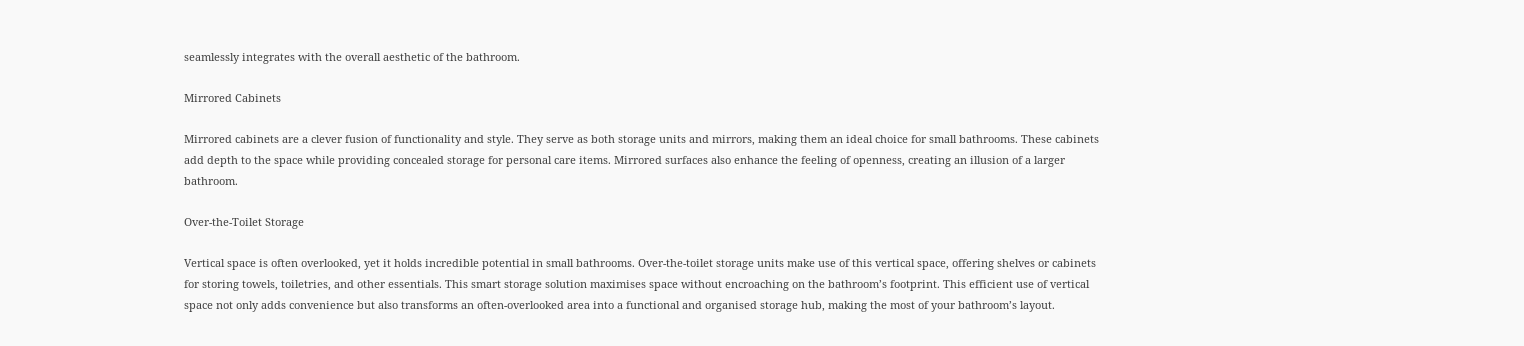seamlessly integrates with the overall aesthetic of the bathroom.

Mirrored Cabinets

Mirrored cabinets are a clever fusion of functionality and style. They serve as both storage units and mirrors, making them an ideal choice for small bathrooms. These cabinets add depth to the space while providing concealed storage for personal care items. Mirrored surfaces also enhance the feeling of openness, creating an illusion of a larger bathroom.

Over-the-Toilet Storage

Vertical space is often overlooked, yet it holds incredible potential in small bathrooms. Over-the-toilet storage units make use of this vertical space, offering shelves or cabinets for storing towels, toiletries, and other essentials. This smart storage solution maximises space without encroaching on the bathroom’s footprint. This efficient use of vertical space not only adds convenience but also transforms an often-overlooked area into a functional and organised storage hub, making the most of your bathroom’s layout.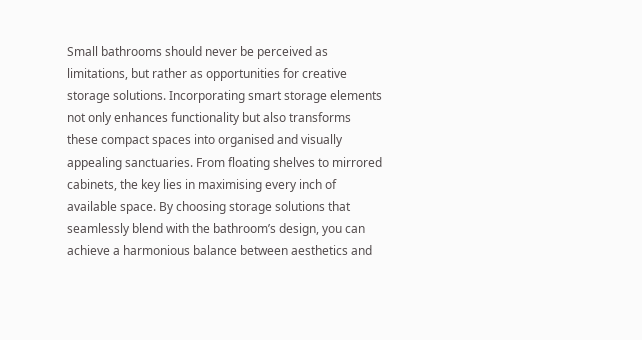Small bathrooms should never be perceived as limitations, but rather as opportunities for creative storage solutions. Incorporating smart storage elements not only enhances functionality but also transforms these compact spaces into organised and visually appealing sanctuaries. From floating shelves to mirrored cabinets, the key lies in maximising every inch of available space. By choosing storage solutions that seamlessly blend with the bathroom’s design, you can achieve a harmonious balance between aesthetics and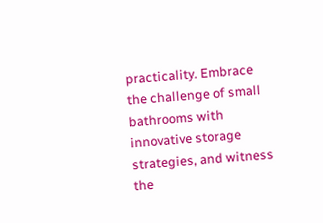practicality. Embrace the challenge of small bathrooms with innovative storage strategies, and witness the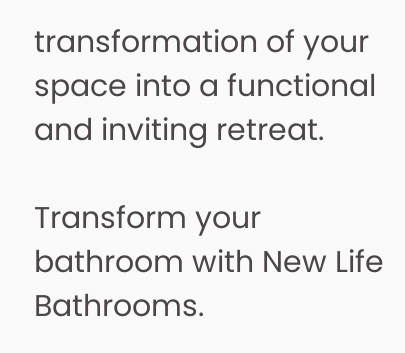transformation of your space into a functional and inviting retreat.

Transform your bathroom with New Life Bathrooms.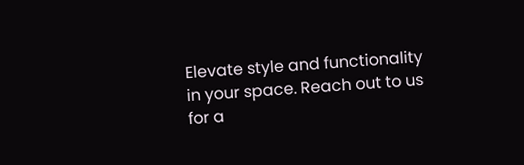Elevate style and functionality in your space. Reach out to us for a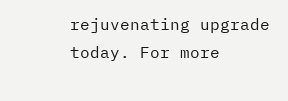rejuvenating upgrade today. For more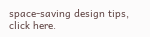space-saving design tips, click here.